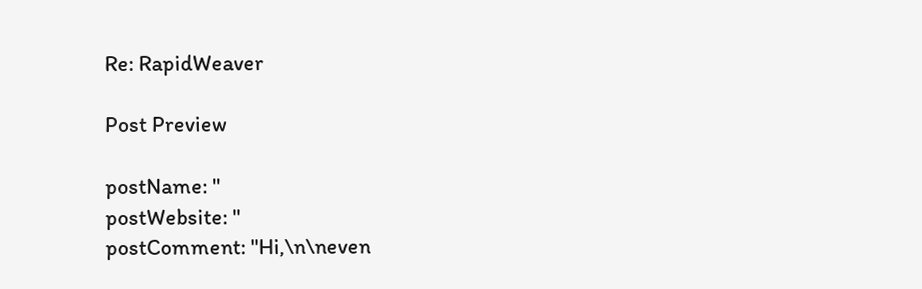Re: RapidWeaver

Post Preview

postName: ''
postWebsite: ''
postComment: "Hi,\n\neven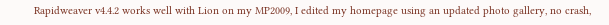Rapidweaver v4.4.2 works well with Lion on my MP2009, I edited my homepage using an updated photo gallery, no crash,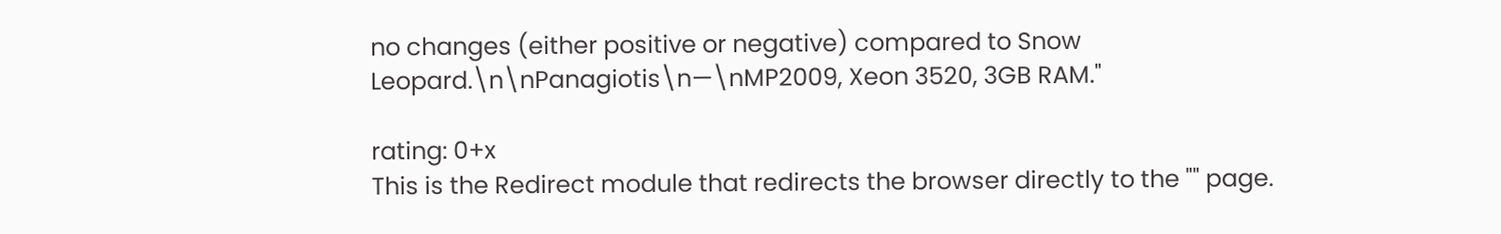no changes (either positive or negative) compared to Snow Leopard.\n\nPanagiotis\n—\nMP2009, Xeon 3520, 3GB RAM."

rating: 0+x
This is the Redirect module that redirects the browser directly to the "" page.